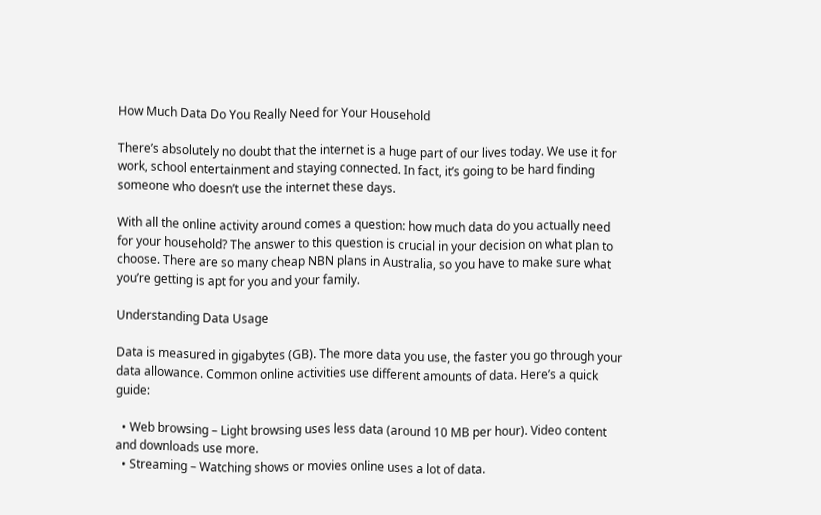How Much Data Do You Really Need for Your Household

There’s absolutely no doubt that the internet is a huge part of our lives today. We use it for work, school entertainment and staying connected. In fact, it’s going to be hard finding someone who doesn’t use the internet these days.

With all the online activity around comes a question: how much data do you actually need for your household? The answer to this question is crucial in your decision on what plan to choose. There are so many cheap NBN plans in Australia, so you have to make sure what you’re getting is apt for you and your family.

Understanding Data Usage

Data is measured in gigabytes (GB). The more data you use, the faster you go through your data allowance. Common online activities use different amounts of data. Here’s a quick guide:

  • Web browsing – Light browsing uses less data (around 10 MB per hour). Video content and downloads use more.
  • Streaming – Watching shows or movies online uses a lot of data.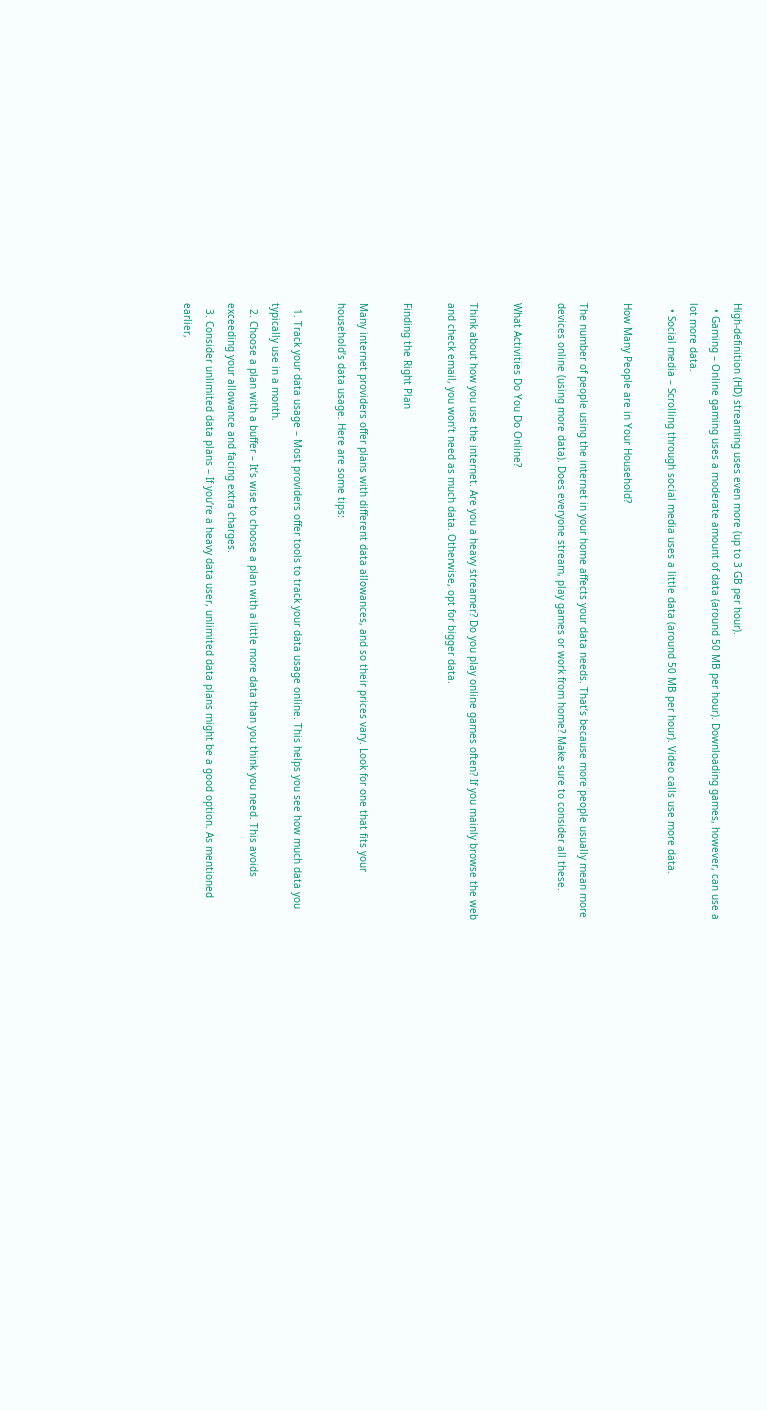High-definition (HD) streaming uses even more (up to 3 GB per hour).
  • Gaming – Online gaming uses a moderate amount of data (around 50 MB per hour). Downloading games, however, can use a lot more data.
  • Social media – Scrolling through social media uses a little data (around 50 MB per hour). Video calls use more data.

How Many People are in Your Household?

The number of people using the internet in your home affects your data needs. That’s because more people usually mean more devices online (using more data). Does everyone stream, play games or work from home? Make sure to consider all these.

What Activities Do You Do Online?

Think about how you use the internet. Are you a heavy streamer? Do you play online games often? If you mainly browse the web and check email, you won’t need as much data. Otherwise, opt for bigger data.

Finding the Right Plan

Many internet providers offer plans with different data allowances, and so their prices vary. Look for one that fits your household’s data usage. Here are some tips:

  1. Track your data usage – Most providers offer tools to track your data usage online. This helps you see how much data you typically use in a month.
  2. Choose a plan with a buffer – It’s wise to choose a plan with a little more data than you think you need. This avoids exceeding your allowance and facing extra charges.
  3. Consider unlimited data plans – If you’re a heavy data user, unlimited data plans might be a good option. As mentioned earlier,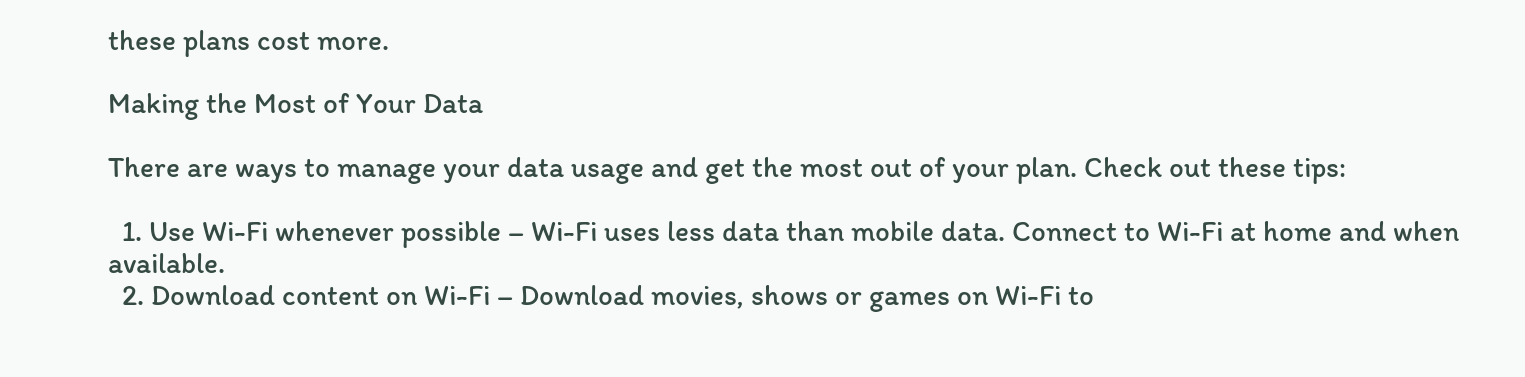these plans cost more.

Making the Most of Your Data

There are ways to manage your data usage and get the most out of your plan. Check out these tips:

  1. Use Wi-Fi whenever possible – Wi-Fi uses less data than mobile data. Connect to Wi-Fi at home and when available.
  2. Download content on Wi-Fi – Download movies, shows or games on Wi-Fi to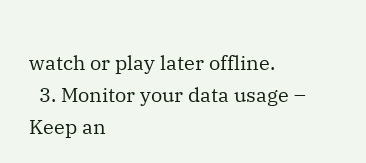watch or play later offline.
  3. Monitor your data usage – Keep an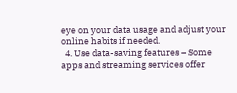eye on your data usage and adjust your online habits if needed.
  4. Use data-saving features – Some apps and streaming services offer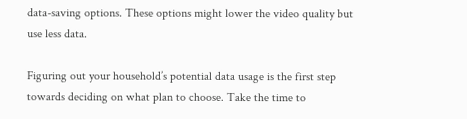data-saving options. These options might lower the video quality but use less data.

Figuring out your household’s potential data usage is the first step towards deciding on what plan to choose. Take the time to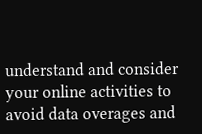understand and consider your online activities to avoid data overages and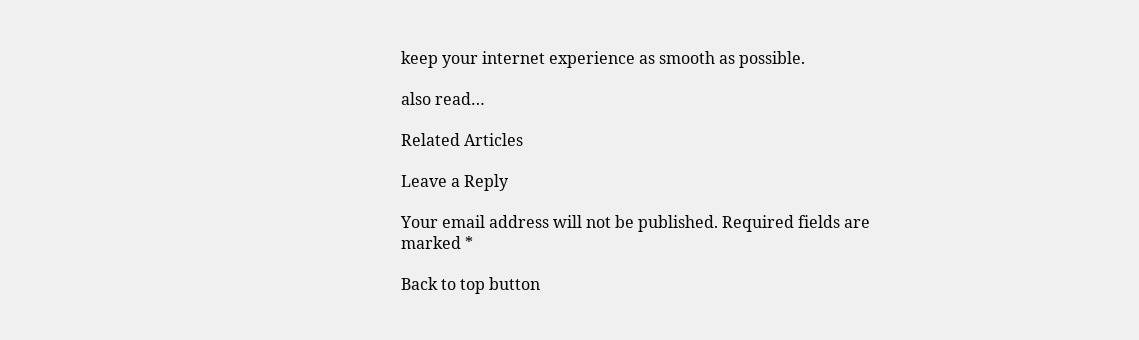keep your internet experience as smooth as possible.

also read…

Related Articles

Leave a Reply

Your email address will not be published. Required fields are marked *

Back to top button